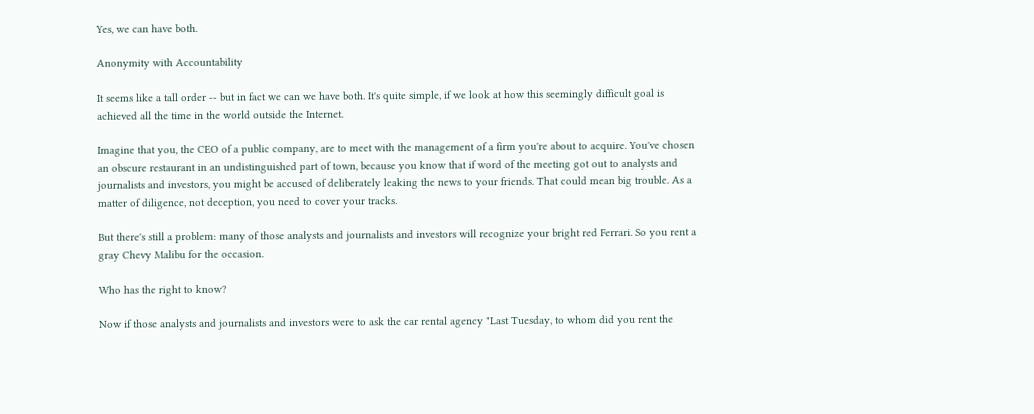Yes, we can have both.

Anonymity with Accountability

It seems like a tall order -- but in fact we can we have both. It's quite simple, if we look at how this seemingly difficult goal is achieved all the time in the world outside the Internet.

Imagine that you, the CEO of a public company, are to meet with the management of a firm you're about to acquire. You've chosen an obscure restaurant in an undistinguished part of town, because you know that if word of the meeting got out to analysts and journalists and investors, you might be accused of deliberately leaking the news to your friends. That could mean big trouble. As a matter of diligence, not deception, you need to cover your tracks.

But there's still a problem: many of those analysts and journalists and investors will recognize your bright red Ferrari. So you rent a gray Chevy Malibu for the occasion.

Who has the right to know?

Now if those analysts and journalists and investors were to ask the car rental agency "Last Tuesday, to whom did you rent the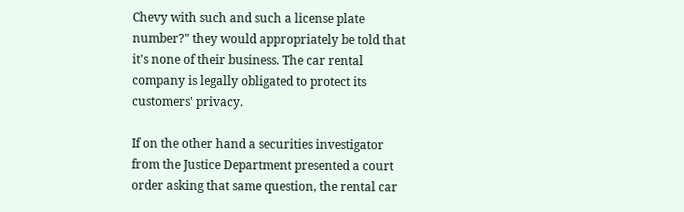Chevy with such and such a license plate number?" they would appropriately be told that it's none of their business. The car rental company is legally obligated to protect its customers' privacy.

If on the other hand a securities investigator from the Justice Department presented a court order asking that same question, the rental car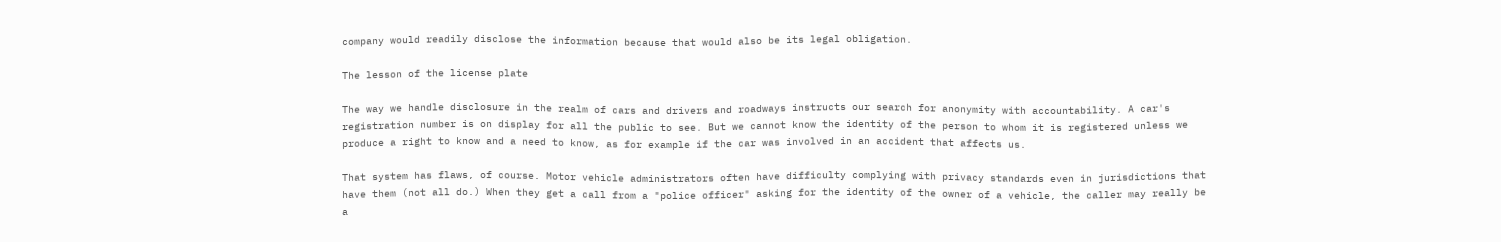company would readily disclose the information because that would also be its legal obligation.

The lesson of the license plate

The way we handle disclosure in the realm of cars and drivers and roadways instructs our search for anonymity with accountability. A car's registration number is on display for all the public to see. But we cannot know the identity of the person to whom it is registered unless we produce a right to know and a need to know, as for example if the car was involved in an accident that affects us.

That system has flaws, of course. Motor vehicle administrators often have difficulty complying with privacy standards even in jurisdictions that have them (not all do.) When they get a call from a "police officer" asking for the identity of the owner of a vehicle, the caller may really be a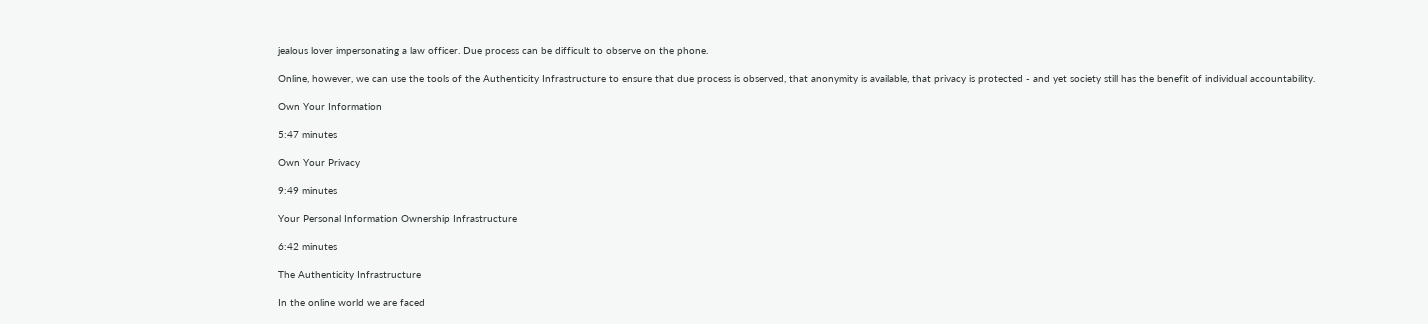jealous lover impersonating a law officer. Due process can be difficult to observe on the phone.

Online, however, we can use the tools of the Authenticity Infrastructure to ensure that due process is observed, that anonymity is available, that privacy is protected - and yet society still has the benefit of individual accountability.

Own Your Information

5:47 minutes

Own Your Privacy

9:49 minutes

Your Personal Information Ownership Infrastructure

6:42 minutes

The Authenticity Infrastructure

In the online world we are faced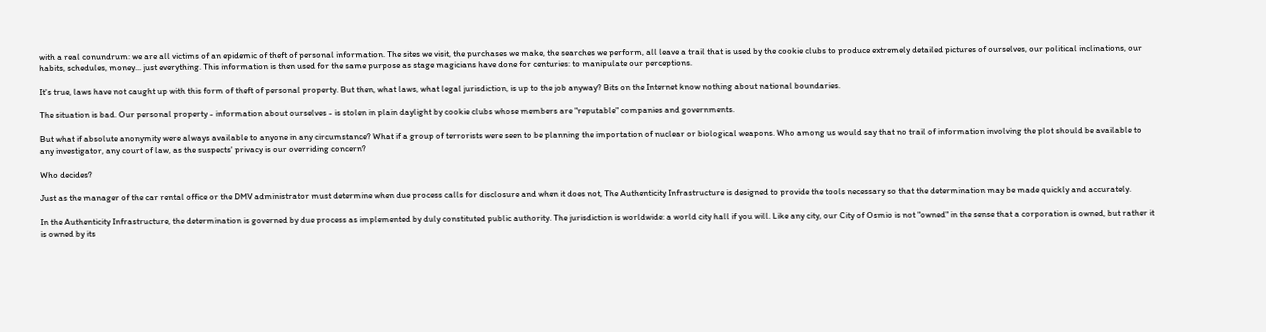with a real conundrum: we are all victims of an epidemic of theft of personal information. The sites we visit, the purchases we make, the searches we perform, all leave a trail that is used by the cookie clubs to produce extremely detailed pictures of ourselves, our political inclinations, our habits, schedules, money... just everything. This information is then used for the same purpose as stage magicians have done for centuries: to manipulate our perceptions.

It's true, laws have not caught up with this form of theft of personal property. But then, what laws, what legal jurisdiction, is up to the job anyway? Bits on the Internet know nothing about national boundaries.

The situation is bad. Our personal property - information about ourselves - is stolen in plain daylight by cookie clubs whose members are "reputable" companies and governments.

But what if absolute anonymity were always available to anyone in any circumstance? What if a group of terrorists were seen to be planning the importation of nuclear or biological weapons. Who among us would say that no trail of information involving the plot should be available to any investigator, any court of law, as the suspects' privacy is our overriding concern?

Who decides?

Just as the manager of the car rental office or the DMV administrator must determine when due process calls for disclosure and when it does not, The Authenticity Infrastructure is designed to provide the tools necessary so that the determination may be made quickly and accurately.

In the Authenticity Infrastructure, the determination is governed by due process as implemented by duly constituted public authority. The jurisdiction is worldwide: a world city hall if you will. Like any city, our City of Osmio is not "owned" in the sense that a corporation is owned, but rather it is owned by its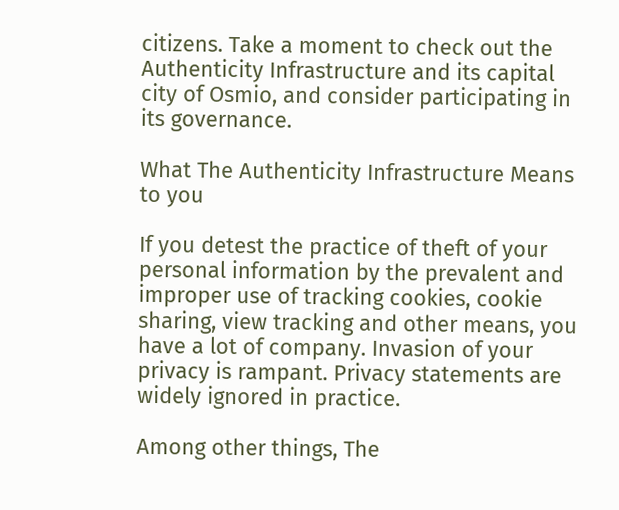citizens. Take a moment to check out the Authenticity Infrastructure and its capital city of Osmio, and consider participating in its governance.

What The Authenticity Infrastructure Means to you

If you detest the practice of theft of your personal information by the prevalent and improper use of tracking cookies, cookie sharing, view tracking and other means, you have a lot of company. Invasion of your privacy is rampant. Privacy statements are widely ignored in practice.

Among other things, The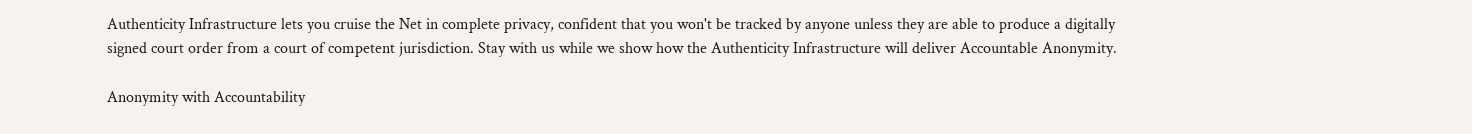Authenticity Infrastructure lets you cruise the Net in complete privacy, confident that you won't be tracked by anyone unless they are able to produce a digitally signed court order from a court of competent jurisdiction. Stay with us while we show how the Authenticity Infrastructure will deliver Accountable Anonymity.

Anonymity with Accountability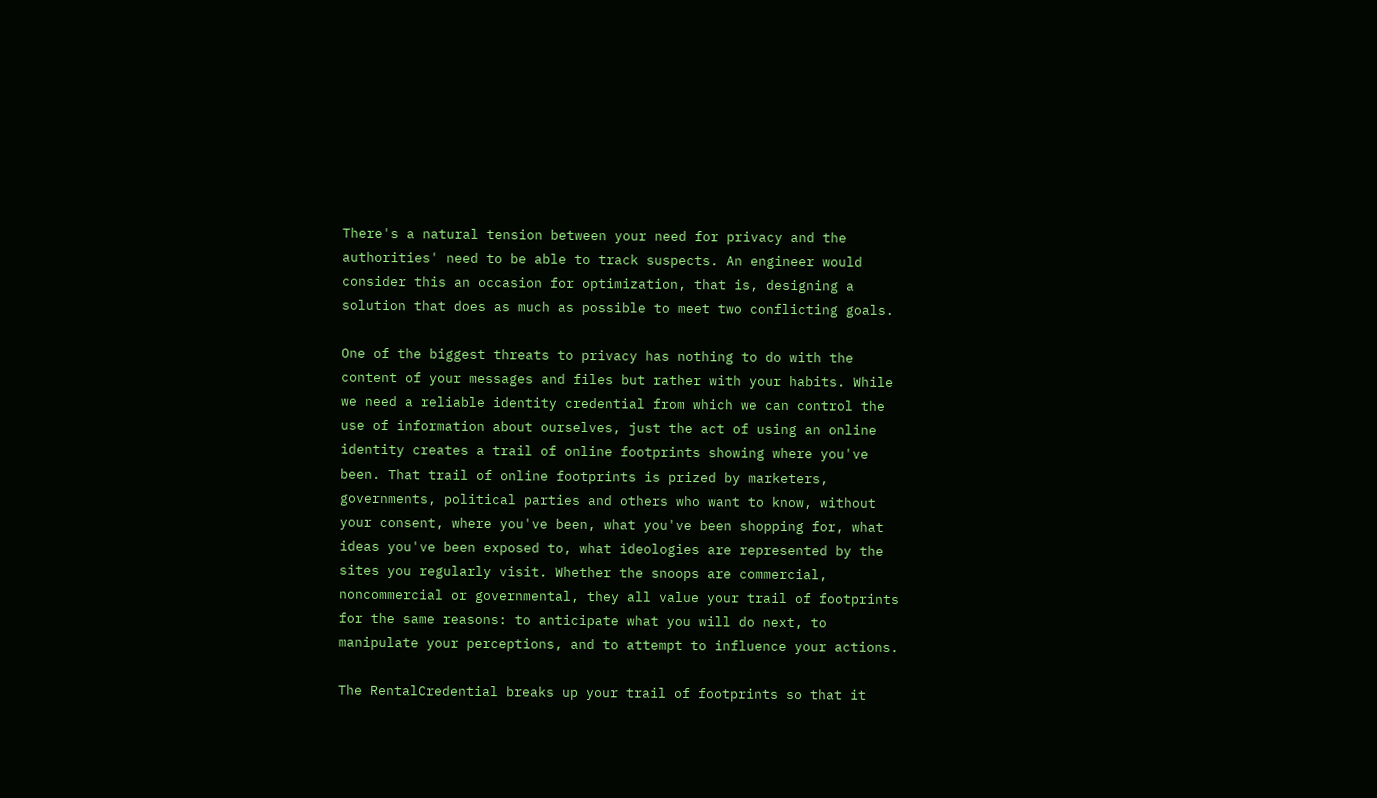There's a natural tension between your need for privacy and the authorities' need to be able to track suspects. An engineer would consider this an occasion for optimization, that is, designing a solution that does as much as possible to meet two conflicting goals.

One of the biggest threats to privacy has nothing to do with the content of your messages and files but rather with your habits. While we need a reliable identity credential from which we can control the use of information about ourselves, just the act of using an online identity creates a trail of online footprints showing where you've been. That trail of online footprints is prized by marketers, governments, political parties and others who want to know, without your consent, where you've been, what you've been shopping for, what ideas you've been exposed to, what ideologies are represented by the sites you regularly visit. Whether the snoops are commercial, noncommercial or governmental, they all value your trail of footprints for the same reasons: to anticipate what you will do next, to manipulate your perceptions, and to attempt to influence your actions.

The RentalCredential breaks up your trail of footprints so that it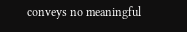conveys no meaningful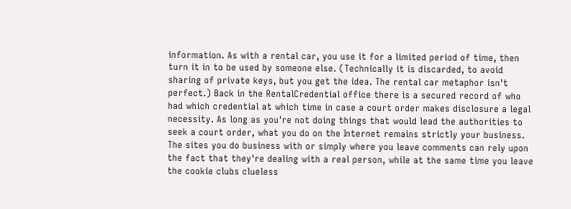information. As with a rental car, you use it for a limited period of time, then turn it in to be used by someone else. (Technically it is discarded, to avoid sharing of private keys, but you get the idea. The rental car metaphor isn't perfect.) Back in the RentalCredential office there is a secured record of who had which credential at which time in case a court order makes disclosure a legal necessity. As long as you're not doing things that would lead the authorities to seek a court order, what you do on the Internet remains strictly your business. The sites you do business with or simply where you leave comments can rely upon the fact that they're dealing with a real person, while at the same time you leave the cookie clubs clueless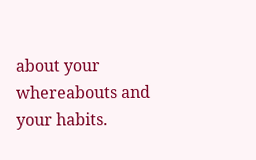about your whereabouts and your habits.